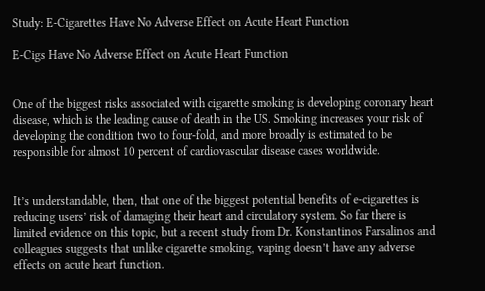Study: E-Cigarettes Have No Adverse Effect on Acute Heart Function

E-Cigs Have No Adverse Effect on Acute Heart Function


One of the biggest risks associated with cigarette smoking is developing coronary heart disease, which is the leading cause of death in the US. Smoking increases your risk of developing the condition two to four-fold, and more broadly is estimated to be responsible for almost 10 percent of cardiovascular disease cases worldwide.


It’s understandable, then, that one of the biggest potential benefits of e-cigarettes is reducing users’ risk of damaging their heart and circulatory system. So far there is limited evidence on this topic, but a recent study from Dr. Konstantinos Farsalinos and colleagues suggests that unlike cigarette smoking, vaping doesn’t have any adverse effects on acute heart function.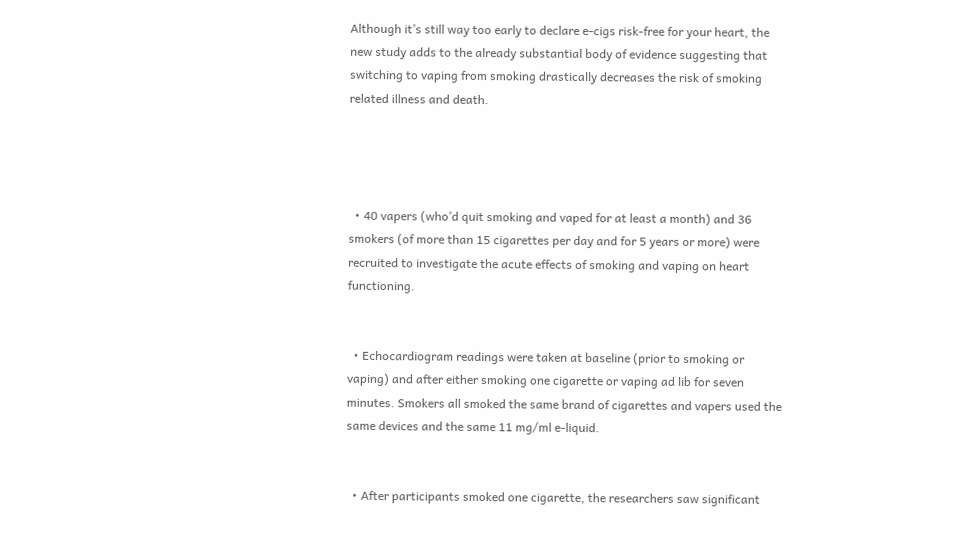Although it’s still way too early to declare e-cigs risk-free for your heart, the new study adds to the already substantial body of evidence suggesting that switching to vaping from smoking drastically decreases the risk of smoking related illness and death.




  • 40 vapers (who’d quit smoking and vaped for at least a month) and 36 smokers (of more than 15 cigarettes per day and for 5 years or more) were recruited to investigate the acute effects of smoking and vaping on heart functioning.


  • Echocardiogram readings were taken at baseline (prior to smoking or vaping) and after either smoking one cigarette or vaping ad lib for seven minutes. Smokers all smoked the same brand of cigarettes and vapers used the same devices and the same 11 mg/ml e-liquid.


  • After participants smoked one cigarette, the researchers saw significant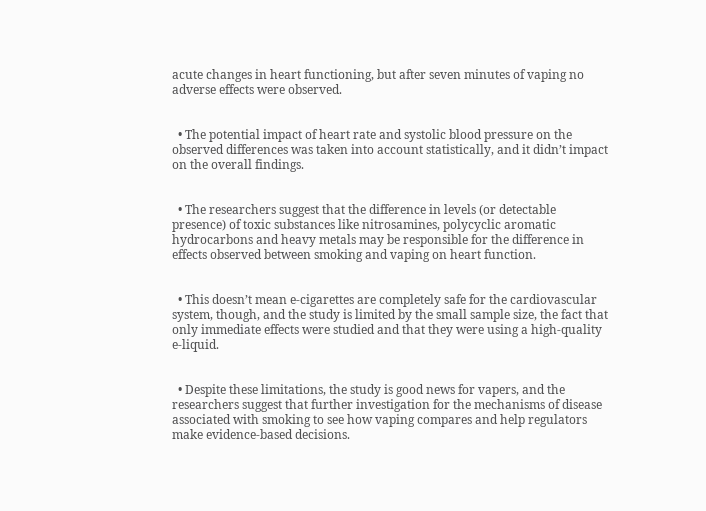acute changes in heart functioning, but after seven minutes of vaping no adverse effects were observed.


  • The potential impact of heart rate and systolic blood pressure on the observed differences was taken into account statistically, and it didn’t impact on the overall findings.


  • The researchers suggest that the difference in levels (or detectable presence) of toxic substances like nitrosamines, polycyclic aromatic hydrocarbons and heavy metals may be responsible for the difference in effects observed between smoking and vaping on heart function.


  • This doesn’t mean e-cigarettes are completely safe for the cardiovascular system, though, and the study is limited by the small sample size, the fact that only immediate effects were studied and that they were using a high-quality e-liquid.


  • Despite these limitations, the study is good news for vapers, and the researchers suggest that further investigation for the mechanisms of disease associated with smoking to see how vaping compares and help regulators make evidence-based decisions.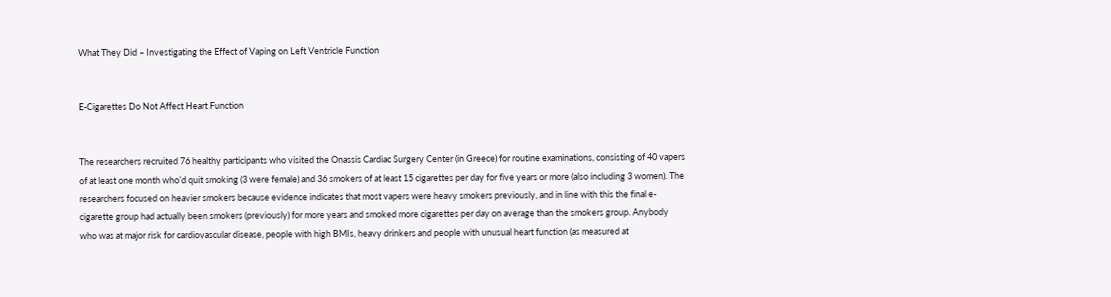What They Did – Investigating the Effect of Vaping on Left Ventricle Function


E-Cigarettes Do Not Affect Heart Function


The researchers recruited 76 healthy participants who visited the Onassis Cardiac Surgery Center (in Greece) for routine examinations, consisting of 40 vapers of at least one month who’d quit smoking (3 were female) and 36 smokers of at least 15 cigarettes per day for five years or more (also including 3 women). The researchers focused on heavier smokers because evidence indicates that most vapers were heavy smokers previously, and in line with this the final e-cigarette group had actually been smokers (previously) for more years and smoked more cigarettes per day on average than the smokers group. Anybody who was at major risk for cardiovascular disease, people with high BMIs, heavy drinkers and people with unusual heart function (as measured at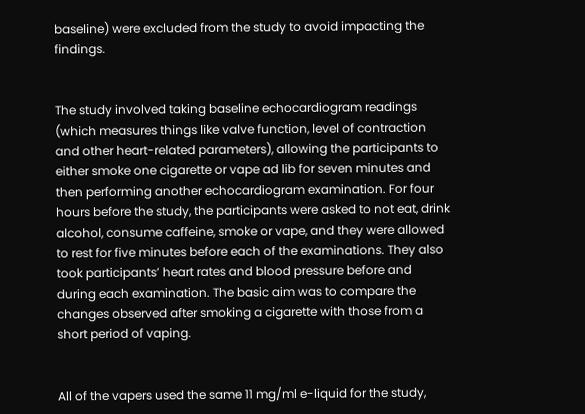baseline) were excluded from the study to avoid impacting the findings.


The study involved taking baseline echocardiogram readings (which measures things like valve function, level of contraction and other heart-related parameters), allowing the participants to either smoke one cigarette or vape ad lib for seven minutes and then performing another echocardiogram examination. For four hours before the study, the participants were asked to not eat, drink alcohol, consume caffeine, smoke or vape, and they were allowed to rest for five minutes before each of the examinations. They also took participants’ heart rates and blood pressure before and during each examination. The basic aim was to compare the changes observed after smoking a cigarette with those from a short period of vaping.


All of the vapers used the same 11 mg/ml e-liquid for the study,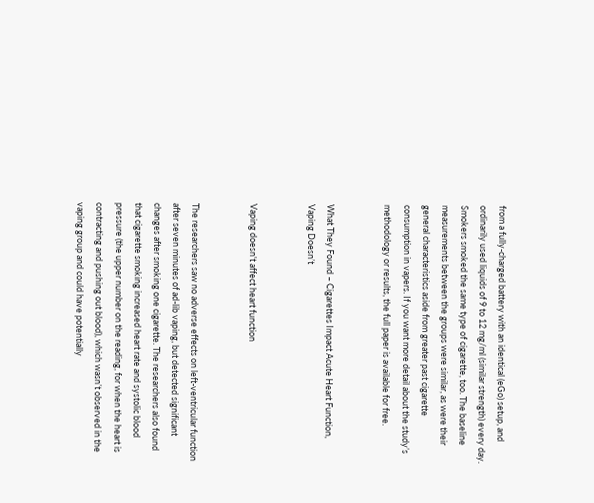from a fully-charged battery with an identical (eGo) setup, and ordinarily used liquids of 9 to 12 mg/ml (similar strength) every day. Smokers smoked the same type of cigarette, too. The baseline measurements between the groups were similar, as were their general characteristics aside from greater past cigarette consumption in vapers. If you want more detail about the study’s methodology or results, the full paper is available for free.


What They Found – Cigarettes Impact Acute Heart Function, Vaping Doesn’t


Vaping doesn't affect heart function


The researchers saw no adverse effects on left-ventricular function after seven minutes of ad-lib vaping, but detected significant changes after smoking one cigarette. The researchers also found that cigarette smoking increased heart rate and systolic blood pressure (the upper number on the reading, for when the heart is contracting and pushing out blood), which wasn’t observed in the vaping group and could have potentially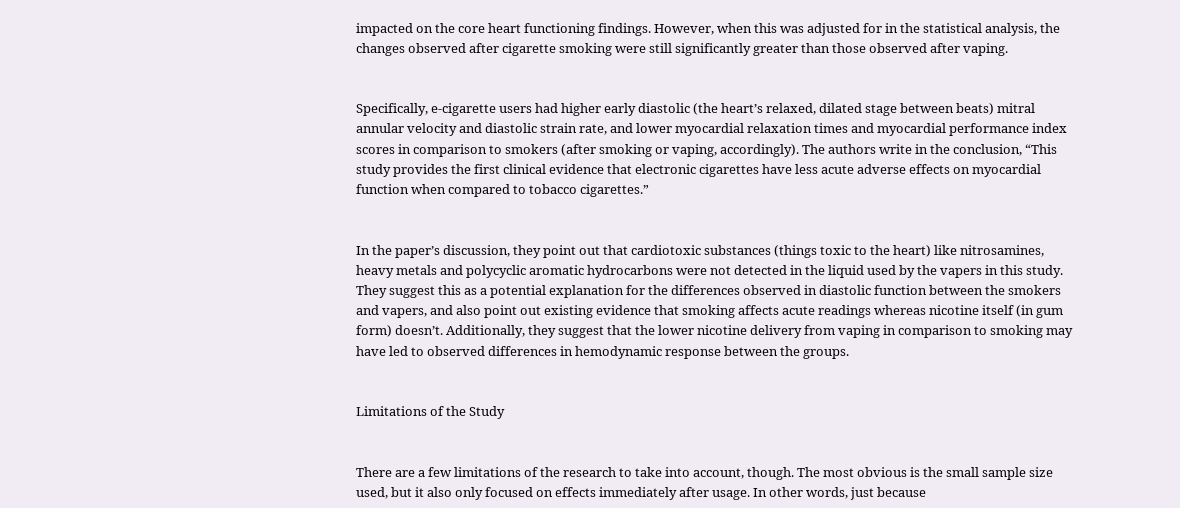impacted on the core heart functioning findings. However, when this was adjusted for in the statistical analysis, the changes observed after cigarette smoking were still significantly greater than those observed after vaping.


Specifically, e-cigarette users had higher early diastolic (the heart’s relaxed, dilated stage between beats) mitral annular velocity and diastolic strain rate, and lower myocardial relaxation times and myocardial performance index scores in comparison to smokers (after smoking or vaping, accordingly). The authors write in the conclusion, “This study provides the first clinical evidence that electronic cigarettes have less acute adverse effects on myocardial function when compared to tobacco cigarettes.”


In the paper’s discussion, they point out that cardiotoxic substances (things toxic to the heart) like nitrosamines, heavy metals and polycyclic aromatic hydrocarbons were not detected in the liquid used by the vapers in this study. They suggest this as a potential explanation for the differences observed in diastolic function between the smokers and vapers, and also point out existing evidence that smoking affects acute readings whereas nicotine itself (in gum form) doesn’t. Additionally, they suggest that the lower nicotine delivery from vaping in comparison to smoking may have led to observed differences in hemodynamic response between the groups.


Limitations of the Study


There are a few limitations of the research to take into account, though. The most obvious is the small sample size used, but it also only focused on effects immediately after usage. In other words, just because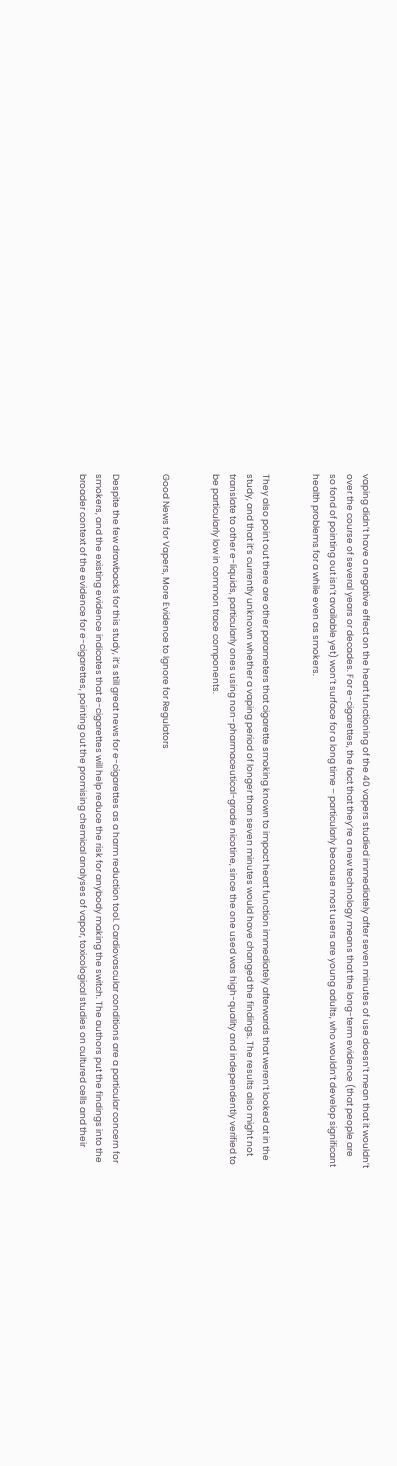vaping didn’t have a negative effect on the heart functioning of the 40 vapers studied immediately after seven minutes of use doesn’t mean that it wouldn’t over the course of several years or decades. For e-cigarettes, the fact that they’re a new technology means that the long-term evidence (that people are so fond of pointing out isn’t available yet) won’t surface for a long time – particularly because most users are young adults, who wouldn’t develop significant health problems for a while even as smokers.


They also point out there are other parameters that cigarette smoking known to impact heart function immediately afterwards that weren’t looked at in the study, and that it’s currently unknown whether a vaping period of longer than seven minutes would have changed the findings. The results also might not translate to other e-liquids, particularly ones using non-pharmaceutical-grade nicotine, since the one used was high-quality and independently verified to be particularly low in common trace components.


Good News for Vapers, More Evidence to Ignore for Regulators


Despite the few drawbacks for this study, it’s still great news for e-cigarettes as a harm reduction tool. Cardiovascular conditions are a particular concern for smokers, and the existing evidence indicates that e-cigarettes will help reduce the risk for anybody making the switch. The authors put the findings into the broader context of the evidence for e-cigarettes, pointing out the promising chemical analyses of vapor, toxicological studies on cultured cells and their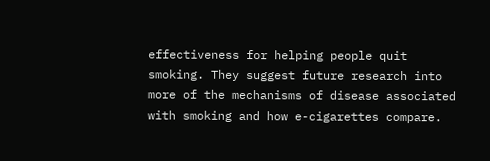effectiveness for helping people quit smoking. They suggest future research into more of the mechanisms of disease associated with smoking and how e-cigarettes compare.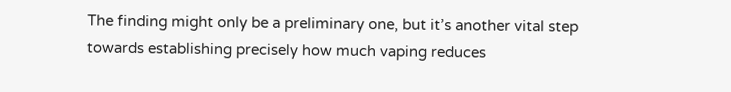The finding might only be a preliminary one, but it’s another vital step towards establishing precisely how much vaping reduces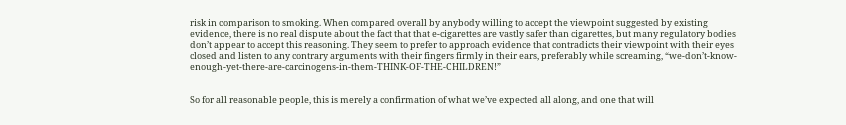risk in comparison to smoking. When compared overall by anybody willing to accept the viewpoint suggested by existing evidence, there is no real dispute about the fact that that e-cigarettes are vastly safer than cigarettes, but many regulatory bodies don’t appear to accept this reasoning. They seem to prefer to approach evidence that contradicts their viewpoint with their eyes closed and listen to any contrary arguments with their fingers firmly in their ears, preferably while screaming, “we-don’t-know-enough-yet-there-are-carcinogens-in-them-THINK-OF-THE-CHILDREN!”


So for all reasonable people, this is merely a confirmation of what we’ve expected all along, and one that will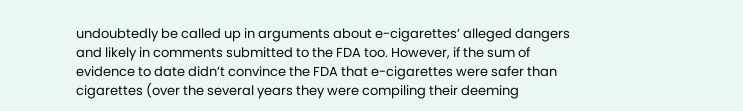undoubtedly be called up in arguments about e-cigarettes’ alleged dangers and likely in comments submitted to the FDA too. However, if the sum of evidence to date didn’t convince the FDA that e-cigarettes were safer than cigarettes (over the several years they were compiling their deeming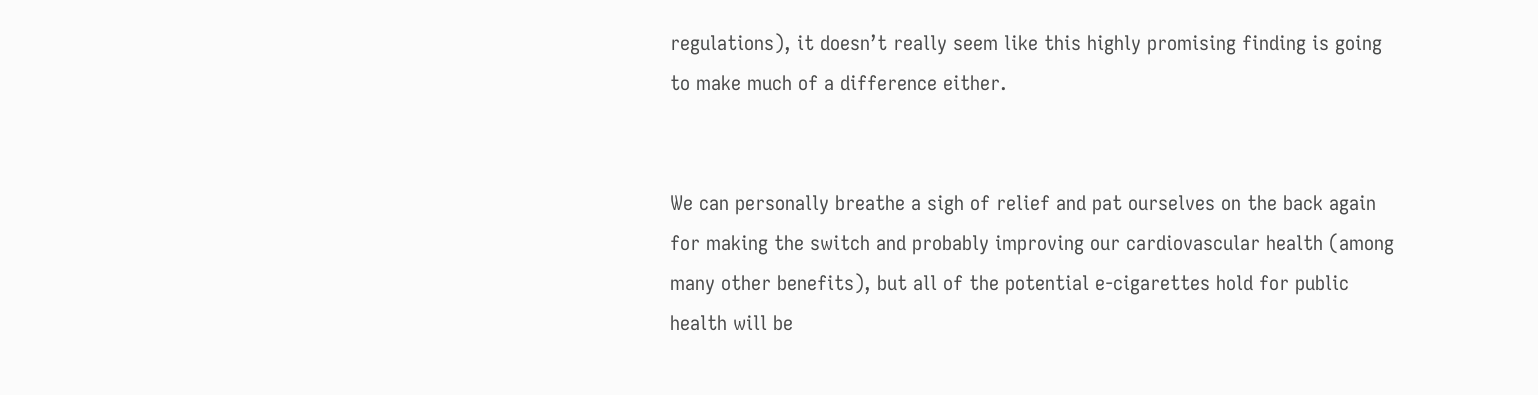regulations), it doesn’t really seem like this highly promising finding is going to make much of a difference either.


We can personally breathe a sigh of relief and pat ourselves on the back again for making the switch and probably improving our cardiovascular health (among many other benefits), but all of the potential e-cigarettes hold for public health will be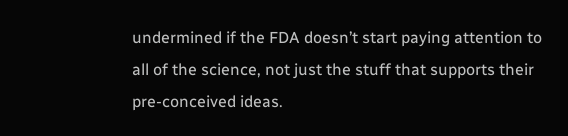undermined if the FDA doesn’t start paying attention to all of the science, not just the stuff that supports their pre-conceived ideas.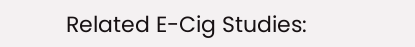Related E-Cig Studies: